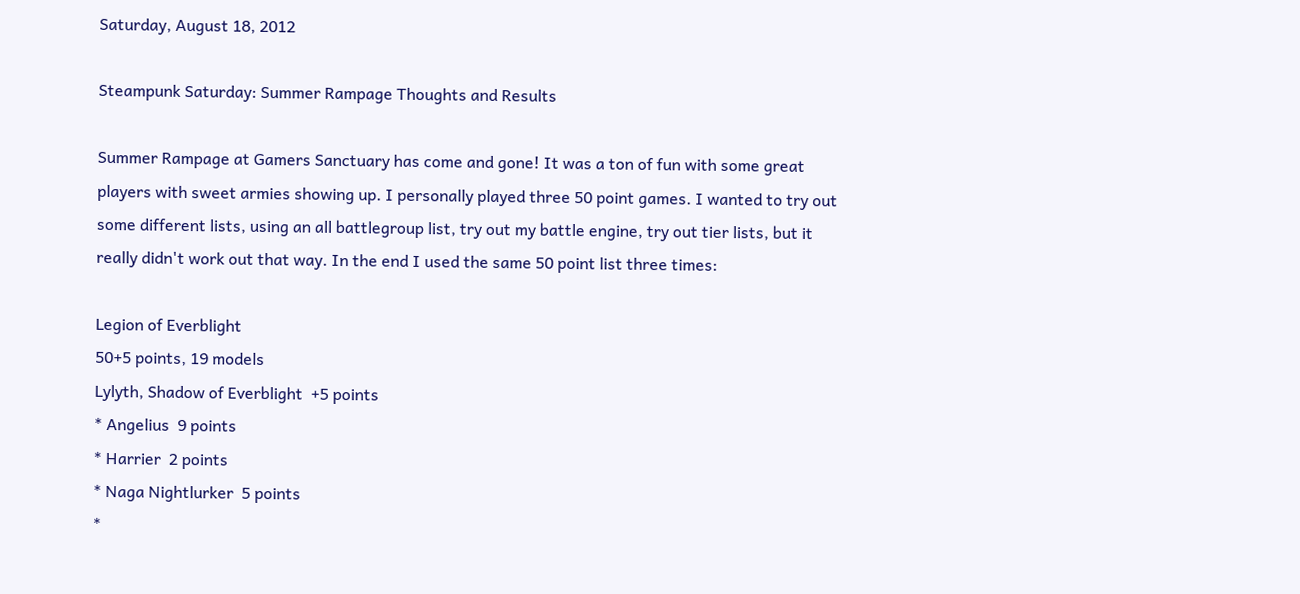Saturday, August 18, 2012

Steampunk Saturday: Summer Rampage Thoughts and Results

Summer Rampage at Gamers Sanctuary has come and gone! It was a ton of fun with some great players with sweet armies showing up. I personally played three 50 point games. I wanted to try out some different lists, using an all battlegroup list, try out my battle engine, try out tier lists, but it really didn't work out that way. In the end I used the same 50 point list three times:

Legion of Everblight
50+5 points, 19 models
Lylyth, Shadow of Everblight  +5 points
* Angelius  9 points
* Harrier  2 points
* Naga Nightlurker  5 points
*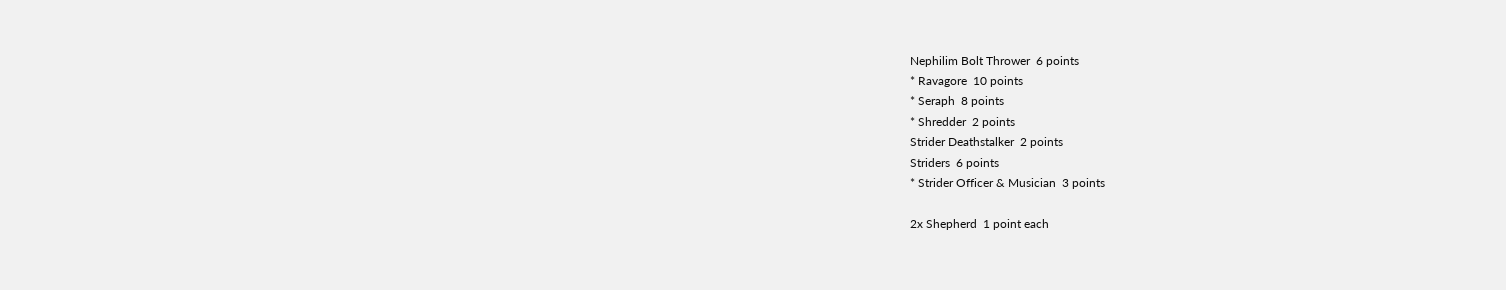Nephilim Bolt Thrower  6 points
* Ravagore  10 points
* Seraph  8 points
* Shredder  2 points
Strider Deathstalker  2 points
Striders  6 points
* Strider Officer & Musician  3 points

2x Shepherd  1 point each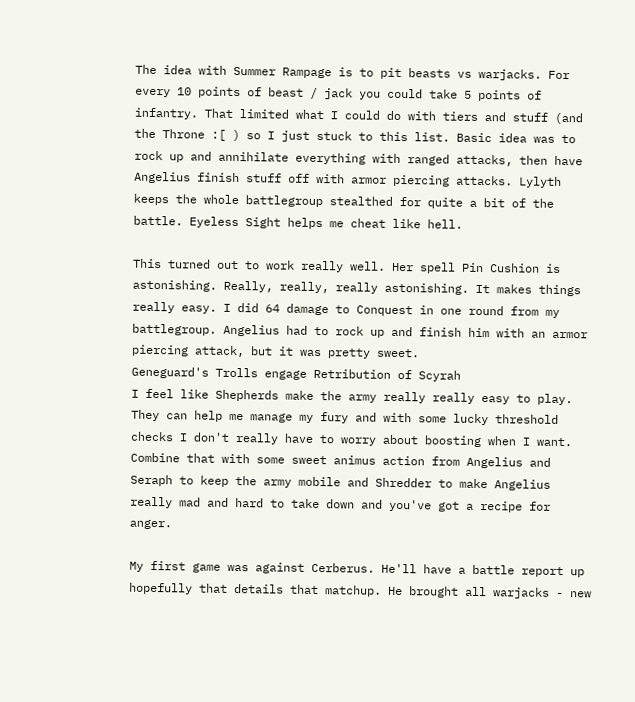The idea with Summer Rampage is to pit beasts vs warjacks. For every 10 points of beast / jack you could take 5 points of infantry. That limited what I could do with tiers and stuff (and the Throne :[ ) so I just stuck to this list. Basic idea was to rock up and annihilate everything with ranged attacks, then have Angelius finish stuff off with armor piercing attacks. Lylyth keeps the whole battlegroup stealthed for quite a bit of the battle. Eyeless Sight helps me cheat like hell.

This turned out to work really well. Her spell Pin Cushion is astonishing. Really, really, really astonishing. It makes things really easy. I did 64 damage to Conquest in one round from my battlegroup. Angelius had to rock up and finish him with an armor piercing attack, but it was pretty sweet.
Geneguard's Trolls engage Retribution of Scyrah
I feel like Shepherds make the army really really easy to play. They can help me manage my fury and with some lucky threshold checks I don't really have to worry about boosting when I want. Combine that with some sweet animus action from Angelius and Seraph to keep the army mobile and Shredder to make Angelius really mad and hard to take down and you've got a recipe for anger.

My first game was against Cerberus. He'll have a battle report up hopefully that details that matchup. He brought all warjacks - new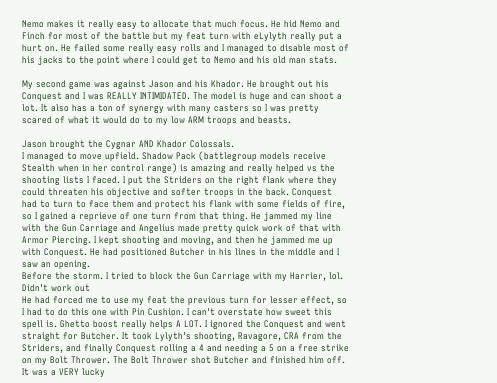Nemo makes it really easy to allocate that much focus. He hid Nemo and Finch for most of the battle but my feat turn with eLylyth really put a hurt on. He failed some really easy rolls and I managed to disable most of his jacks to the point where I could get to Nemo and his old man stats.

My second game was against Jason and his Khador. He brought out his Conquest and I was REALLY INTIMIDATED. The model is huge and can shoot a lot. It also has a ton of synergy with many casters so I was pretty scared of what it would do to my low ARM troops and beasts.

Jason brought the Cygnar AND Khador Colossals.
I managed to move upfield. Shadow Pack (battlegroup models receive Stealth when in her control range) is amazing and really helped vs the shooting lists I faced. I put the Striders on the right flank where they could threaten his objective and softer troops in the back. Conquest had to turn to face them and protect his flank with some fields of fire, so I gained a reprieve of one turn from that thing. He jammed my line with the Gun Carriage and Angelius made pretty quick work of that with Armor Piercing. I kept shooting and moving, and then he jammed me up with Conquest. He had positioned Butcher in his lines in the middle and I saw an opening.
Before the storm. I tried to block the Gun Carriage with my Harrier, lol. Didn't work out
He had forced me to use my feat the previous turn for lesser effect, so I had to do this one with Pin Cushion. I can't overstate how sweet this spell is. Ghetto boost really helps A LOT. I ignored the Conquest and went straight for Butcher. It took Lylyth's shooting, Ravagore, CRA from the Striders, and finally Conquest rolling a 4 and needing a 5 on a free strike on my Bolt Thrower. The Bolt Thrower shot Butcher and finished him off. It was a VERY lucky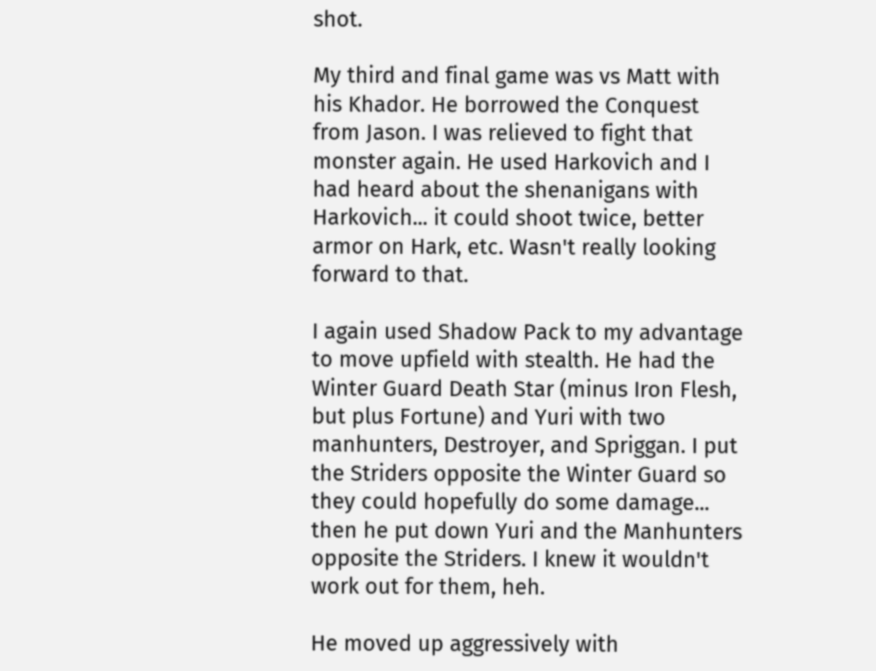shot.

My third and final game was vs Matt with his Khador. He borrowed the Conquest from Jason. I was relieved to fight that monster again. He used Harkovich and I had heard about the shenanigans with Harkovich... it could shoot twice, better armor on Hark, etc. Wasn't really looking forward to that.

I again used Shadow Pack to my advantage to move upfield with stealth. He had the Winter Guard Death Star (minus Iron Flesh, but plus Fortune) and Yuri with two manhunters, Destroyer, and Spriggan. I put the Striders opposite the Winter Guard so they could hopefully do some damage... then he put down Yuri and the Manhunters opposite the Striders. I knew it wouldn't work out for them, heh.

He moved up aggressively with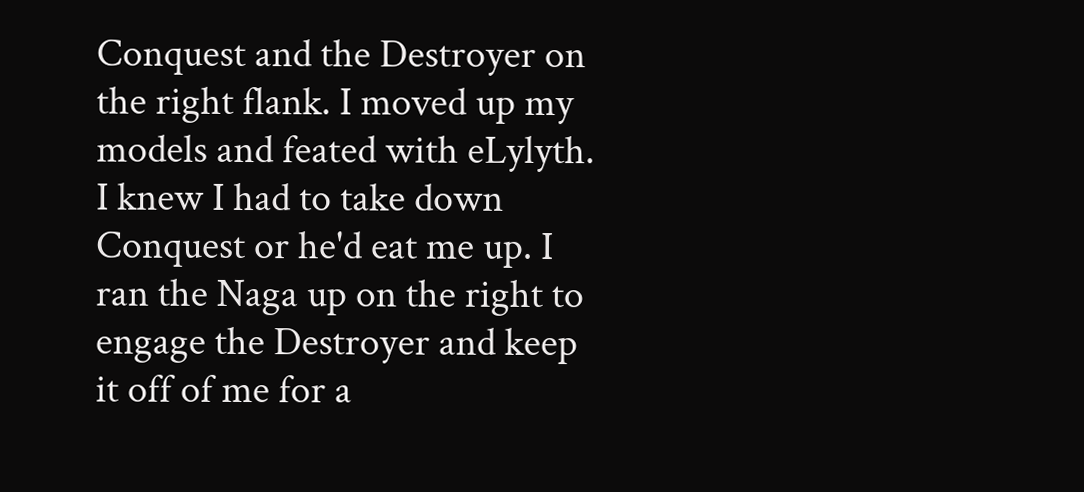Conquest and the Destroyer on the right flank. I moved up my models and feated with eLylyth. I knew I had to take down Conquest or he'd eat me up. I ran the Naga up on the right to engage the Destroyer and keep it off of me for a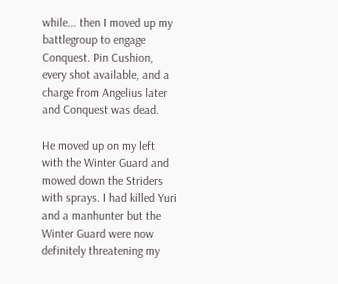while... then I moved up my battlegroup to engage Conquest. Pin Cushion, every shot available, and a charge from Angelius later and Conquest was dead.

He moved up on my left with the Winter Guard and mowed down the Striders with sprays. I had killed Yuri and a manhunter but the Winter Guard were now definitely threatening my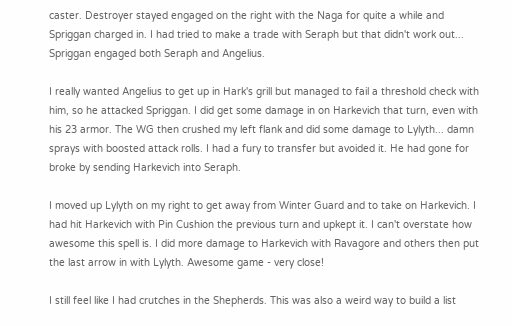caster. Destroyer stayed engaged on the right with the Naga for quite a while and Spriggan charged in. I had tried to make a trade with Seraph but that didn't work out... Spriggan engaged both Seraph and Angelius.

I really wanted Angelius to get up in Hark's grill but managed to fail a threshold check with him, so he attacked Spriggan. I did get some damage in on Harkevich that turn, even with his 23 armor. The WG then crushed my left flank and did some damage to Lylyth... damn sprays with boosted attack rolls. I had a fury to transfer but avoided it. He had gone for broke by sending Harkevich into Seraph.

I moved up Lylyth on my right to get away from Winter Guard and to take on Harkevich. I had hit Harkevich with Pin Cushion the previous turn and upkept it. I can't overstate how awesome this spell is. I did more damage to Harkevich with Ravagore and others then put the last arrow in with Lylyth. Awesome game - very close!

I still feel like I had crutches in the Shepherds. This was also a weird way to build a list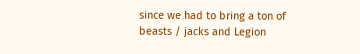since we had to bring a ton of beasts / jacks and Legion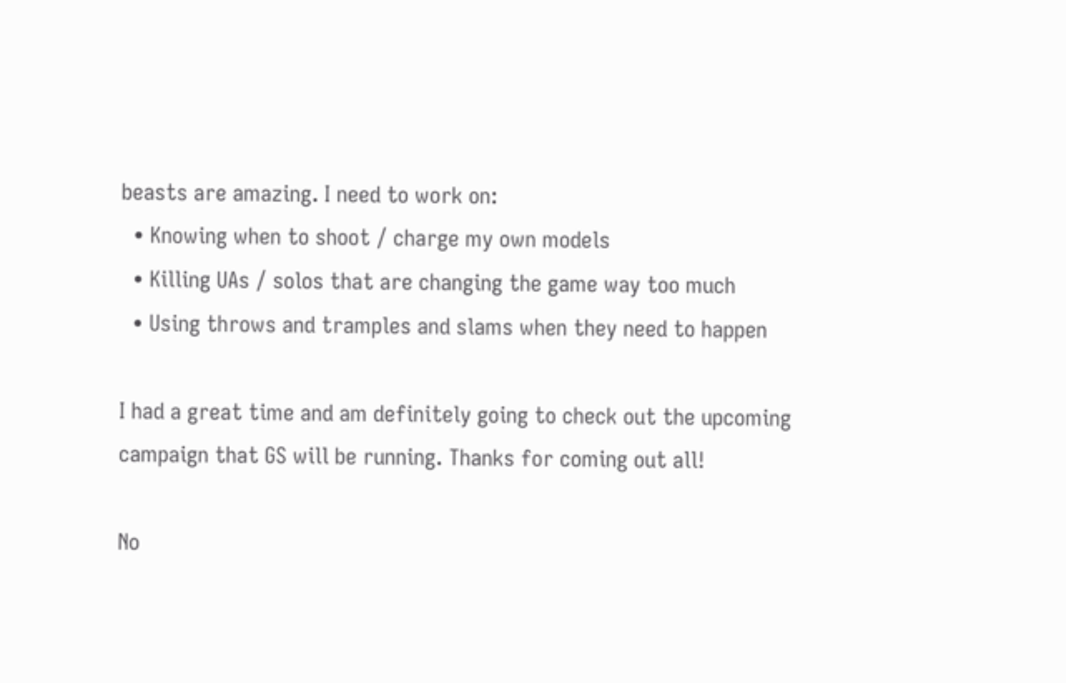beasts are amazing. I need to work on:
  • Knowing when to shoot / charge my own models
  • Killing UAs / solos that are changing the game way too much
  • Using throws and tramples and slams when they need to happen

I had a great time and am definitely going to check out the upcoming campaign that GS will be running. Thanks for coming out all!

No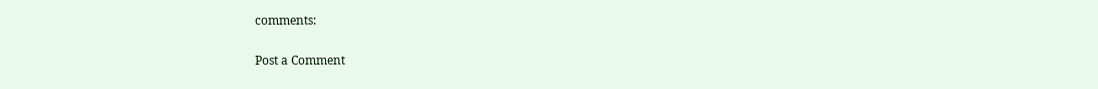comments:

Post a Comment